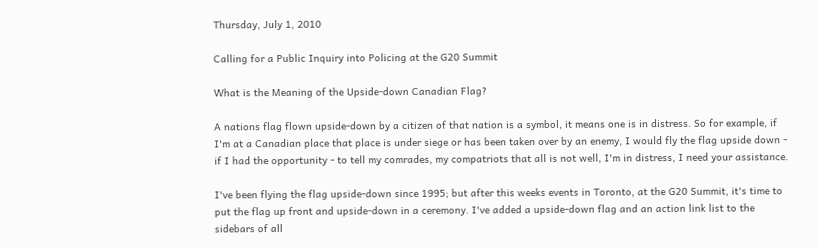Thursday, July 1, 2010

Calling for a Public Inquiry into Policing at the G20 Summit

What is the Meaning of the Upside-down Canadian Flag?

A nations flag flown upside-down by a citizen of that nation is a symbol, it means one is in distress. So for example, if I'm at a Canadian place that place is under siege or has been taken over by an enemy, I would fly the flag upside down - if I had the opportunity - to tell my comrades, my compatriots that all is not well, I'm in distress, I need your assistance.

I've been flying the flag upside-down since 1995; but after this weeks events in Toronto, at the G20 Summit, it's time to put the flag up front and upside-down in a ceremony. I've added a upside-down flag and an action link list to the sidebars of all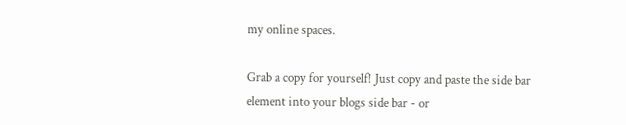my online spaces.

Grab a copy for yourself! Just copy and paste the side bar element into your blogs side bar - or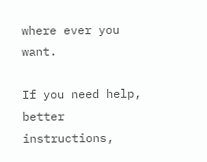where ever you want.

If you need help, better instructions,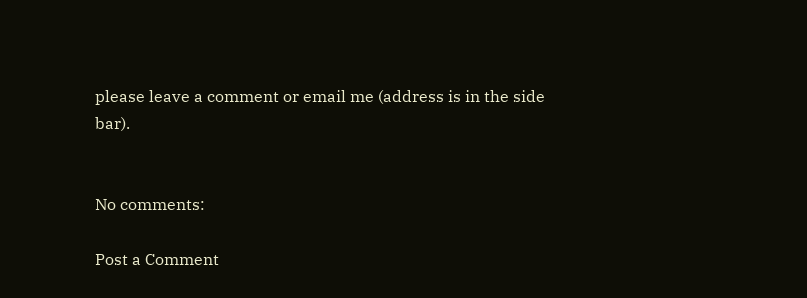please leave a comment or email me (address is in the side bar).


No comments:

Post a Comment